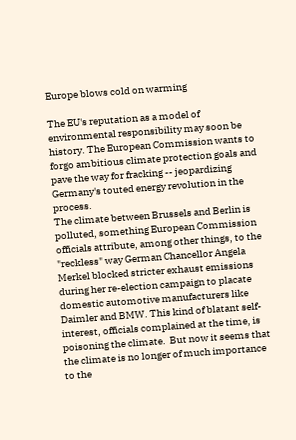Europe blows cold on warming

The EU's reputation as a model of environmental responsibility may soon be history. The European Commission wants to forgo ambitious climate protection goals and pave the way for fracking -- jeopardizing Germany's touted energy revolution in the process.
The climate between Brussels and Berlin is polluted, something European Commission officials attribute, among other things, to the "reckless" way German Chancellor Angela Merkel blocked stricter exhaust emissions during her re-election campaign to placate domestic automotive manufacturers like Daimler and BMW. This kind of blatant self-interest, officials complained at the time, is poisoning the climate.  But now it seems that the climate is no longer of much importance to the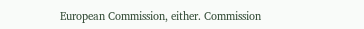European Commission, either. Commission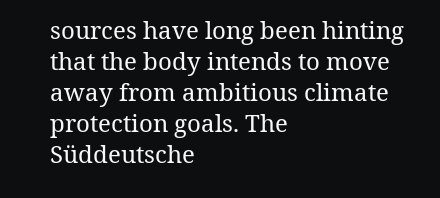sources have long been hinting that the body intends to move away from ambitious climate protection goals. The Süddeutsche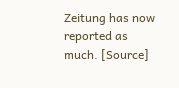Zeitung has now reported as much. [Source]